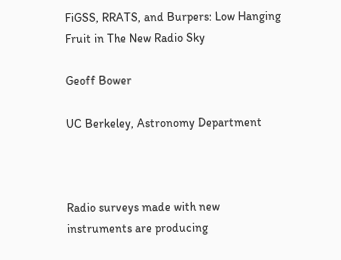FiGSS, RRATS, and Burpers: Low Hanging Fruit in The New Radio Sky

Geoff Bower

UC Berkeley, Astronomy Department



Radio surveys made with new instruments are producing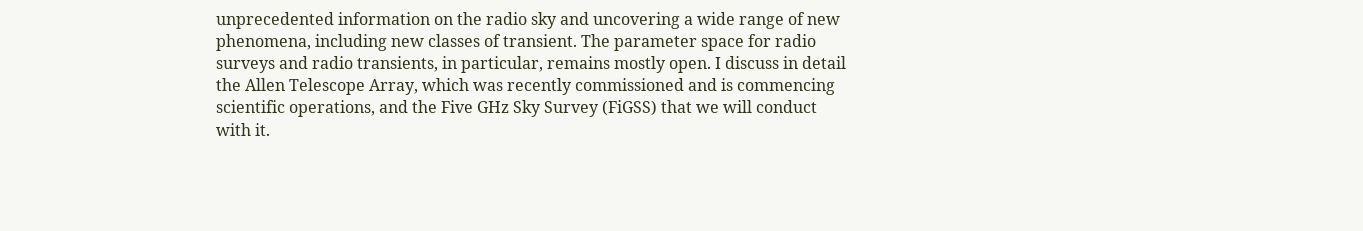unprecedented information on the radio sky and uncovering a wide range of new phenomena, including new classes of transient. The parameter space for radio surveys and radio transients, in particular, remains mostly open. I discuss in detail the Allen Telescope Array, which was recently commissioned and is commencing scientific operations, and the Five GHz Sky Survey (FiGSS) that we will conduct with it.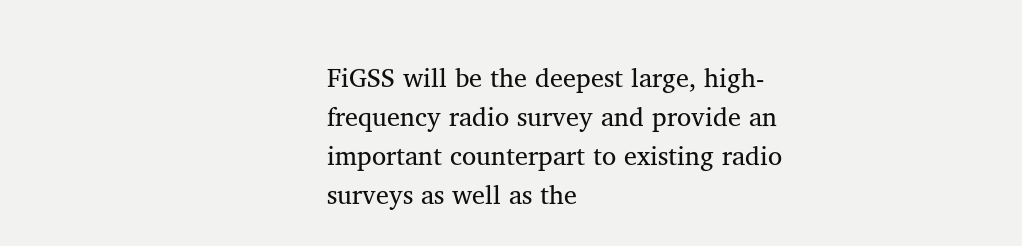FiGSS will be the deepest large, high-frequency radio survey and provide an important counterpart to existing radio surveys as well as the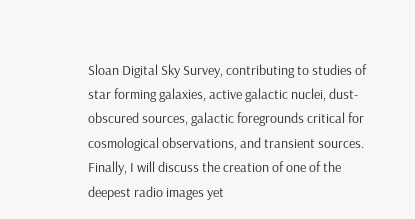Sloan Digital Sky Survey, contributing to studies of star forming galaxies, active galactic nuclei, dust-obscured sources, galactic foregrounds critical for cosmological observations, and transient sources. Finally, I will discuss the creation of one of the deepest radio images yet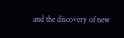and the discovery of new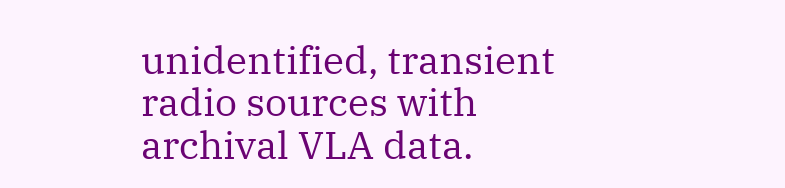unidentified, transient radio sources with archival VLA data.